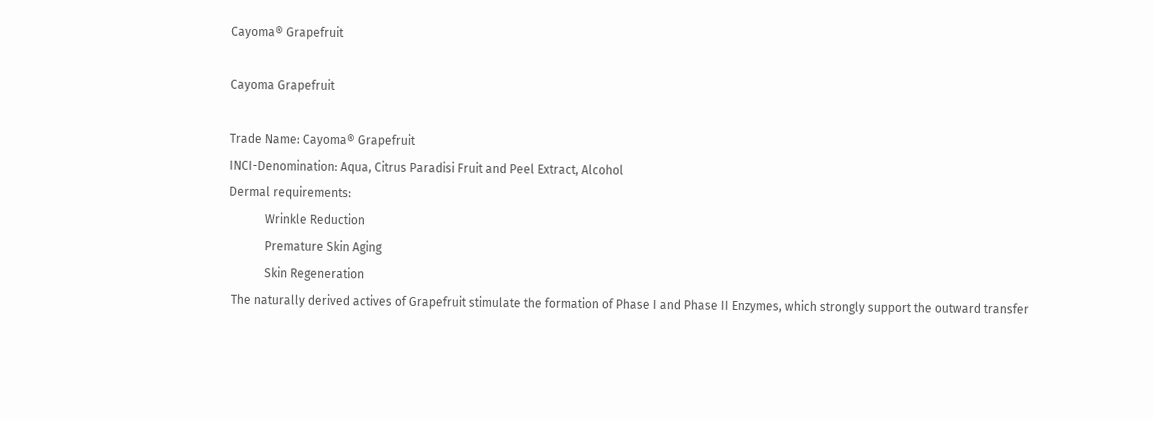Cayoma® Grapefruit

Cayoma Grapefruit

Trade Name: Cayoma® Grapefruit
INCI-Denomination: Aqua, Citrus Paradisi Fruit and Peel Extract, Alcohol
Dermal requirements:
            Wrinkle Reduction
            Premature Skin Aging
            Skin Regeneration
 The naturally derived actives of Grapefruit stimulate the formation of Phase I and Phase II Enzymes, which strongly support the outward transfer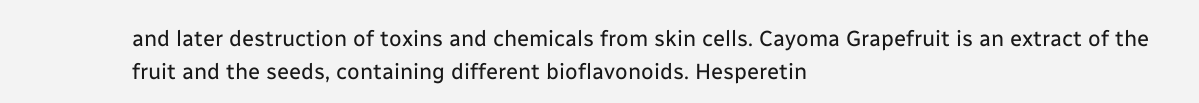and later destruction of toxins and chemicals from skin cells. Cayoma Grapefruit is an extract of the fruit and the seeds, containing different bioflavonoids. Hesperetin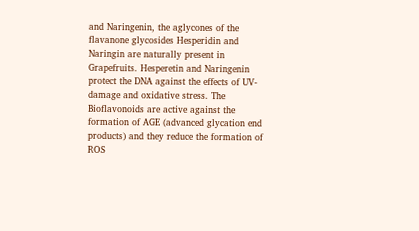and Naringenin, the aglycones of the flavanone glycosides Hesperidin and Naringin are naturally present in Grapefruits. Hesperetin and Naringenin protect the DNA against the effects of UV-damage and oxidative stress. The Bioflavonoids are active against the formation of AGE (advanced glycation end products) and they reduce the formation of ROS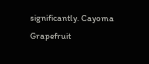significantly. Cayoma Grapefruit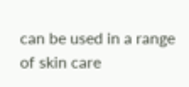can be used in a range of skin care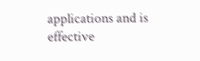applications and is effective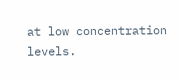at low concentration levels.